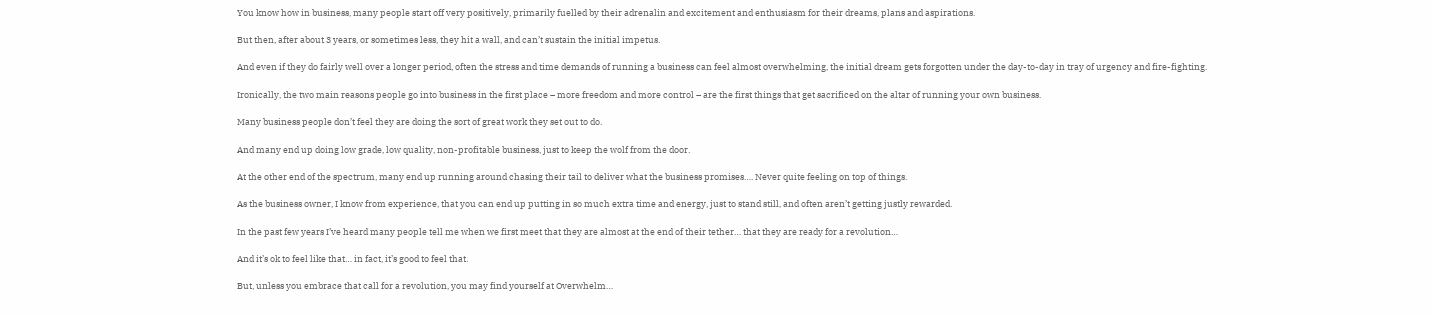You know how in business, many people start off very positively, primarily fuelled by their adrenalin and excitement and enthusiasm for their dreams, plans and aspirations.

But then, after about 3 years, or sometimes less, they hit a wall, and can’t sustain the initial impetus.

And even if they do fairly well over a longer period, often the stress and time demands of running a business can feel almost overwhelming, the initial dream gets forgotten under the day-to-day in tray of urgency and fire-fighting.

Ironically, the two main reasons people go into business in the first place – more freedom and more control – are the first things that get sacrificed on the altar of running your own business.

Many business people don’t feel they are doing the sort of great work they set out to do.

And many end up doing low grade, low quality, non-profitable business, just to keep the wolf from the door.

At the other end of the spectrum, many end up running around chasing their tail to deliver what the business promises…. Never quite feeling on top of things.

As the business owner, I know from experience, that you can end up putting in so much extra time and energy, just to stand still, and often aren’t getting justly rewarded.

In the past few years I’ve heard many people tell me when we first meet that they are almost at the end of their tether… that they are ready for a revolution…

And it’s ok to feel like that… in fact, it’s good to feel that.

But, unless you embrace that call for a revolution, you may find yourself at Overwhelm…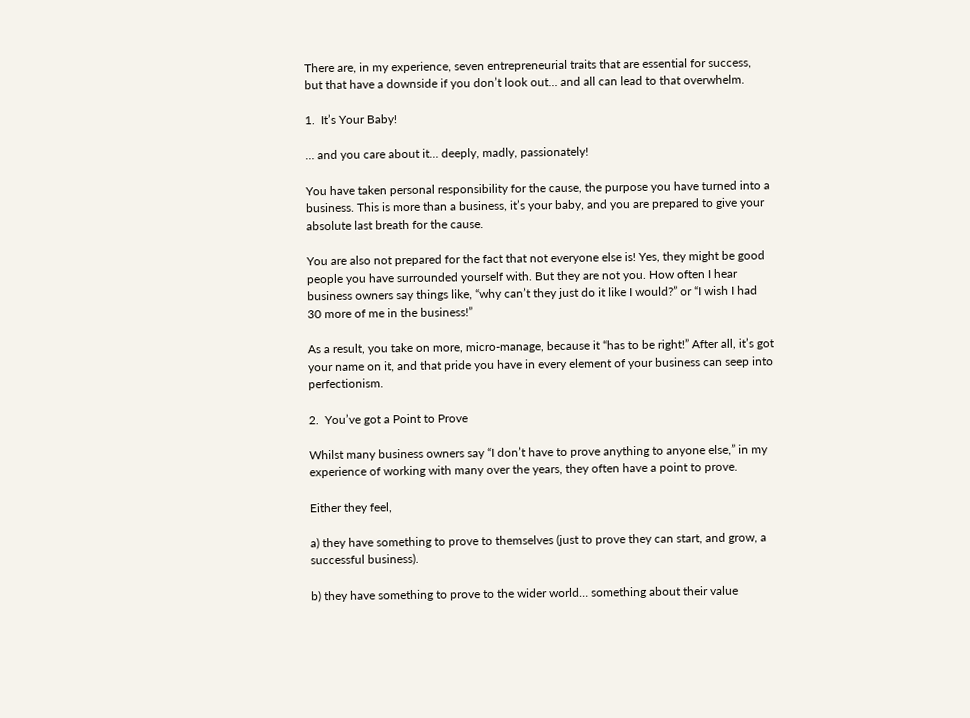There are, in my experience, seven entrepreneurial traits that are essential for success, but that have a downside if you don’t look out… and all can lead to that overwhelm.

1.  It’s Your Baby!

… and you care about it… deeply, madly, passionately!

You have taken personal responsibility for the cause, the purpose you have turned into a business. This is more than a business, it’s your baby, and you are prepared to give your absolute last breath for the cause.

You are also not prepared for the fact that not everyone else is! Yes, they might be good people you have surrounded yourself with. But they are not you. How often I hear business owners say things like, “why can’t they just do it like I would?” or “I wish I had 30 more of me in the business!”

As a result, you take on more, micro-manage, because it “has to be right!” After all, it’s got your name on it, and that pride you have in every element of your business can seep into perfectionism.

2.  You’ve got a Point to Prove

Whilst many business owners say “I don’t have to prove anything to anyone else,” in my experience of working with many over the years, they often have a point to prove.

Either they feel,

a) they have something to prove to themselves (just to prove they can start, and grow, a successful business).

b) they have something to prove to the wider world… something about their value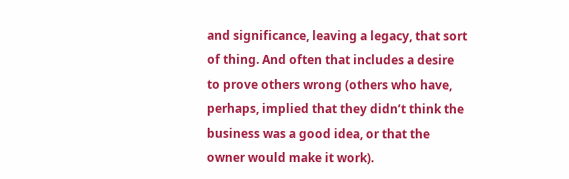and significance, leaving a legacy, that sort of thing. And often that includes a desire to prove others wrong (others who have, perhaps, implied that they didn’t think the business was a good idea, or that the owner would make it work).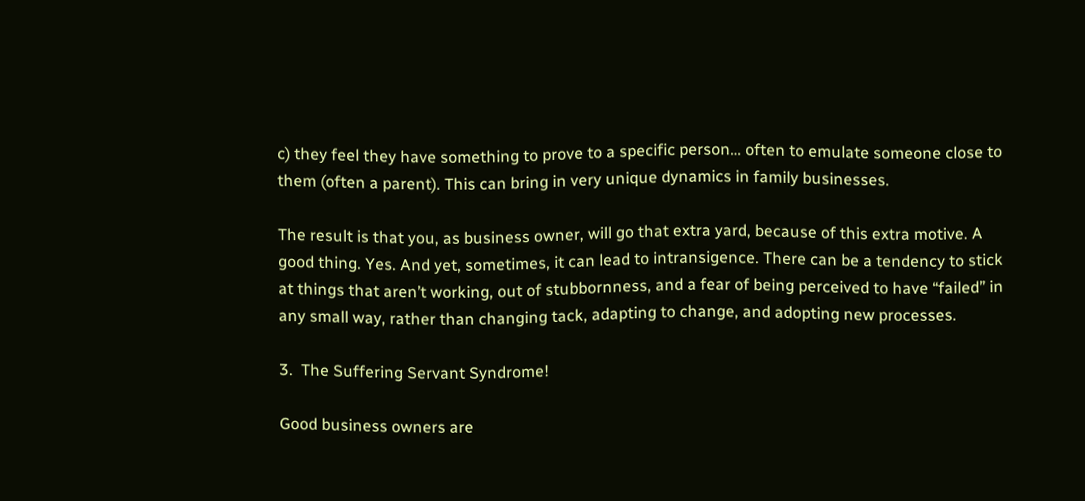c) they feel they have something to prove to a specific person… often to emulate someone close to them (often a parent). This can bring in very unique dynamics in family businesses.

The result is that you, as business owner, will go that extra yard, because of this extra motive. A good thing. Yes. And yet, sometimes, it can lead to intransigence. There can be a tendency to stick at things that aren’t working, out of stubbornness, and a fear of being perceived to have “failed” in any small way, rather than changing tack, adapting to change, and adopting new processes.

3.  The Suffering Servant Syndrome!

Good business owners are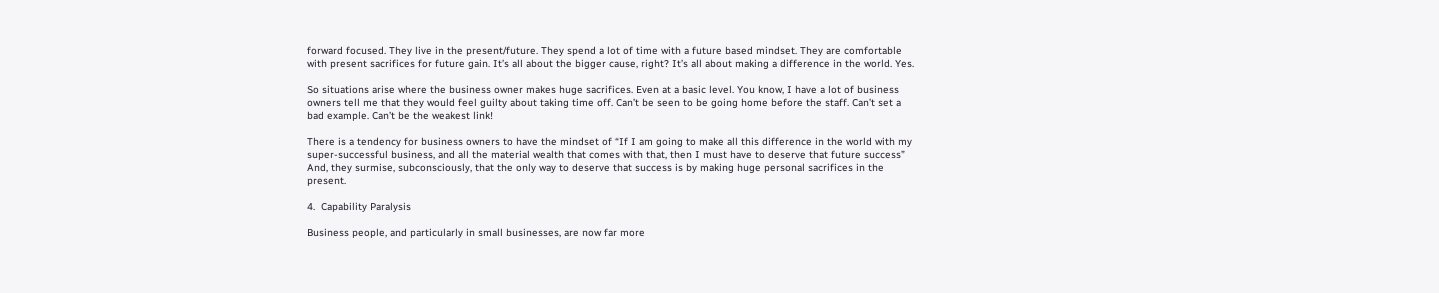forward focused. They live in the present/future. They spend a lot of time with a future based mindset. They are comfortable with present sacrifices for future gain. It’s all about the bigger cause, right? It’s all about making a difference in the world. Yes.

So situations arise where the business owner makes huge sacrifices. Even at a basic level. You know, I have a lot of business owners tell me that they would feel guilty about taking time off. Can’t be seen to be going home before the staff. Can’t set a bad example. Can’t be the weakest link!

There is a tendency for business owners to have the mindset of “If I am going to make all this difference in the world with my super-successful business, and all the material wealth that comes with that, then I must have to deserve that future success” And, they surmise, subconsciously, that the only way to deserve that success is by making huge personal sacrifices in the present.

4.  Capability Paralysis

Business people, and particularly in small businesses, are now far more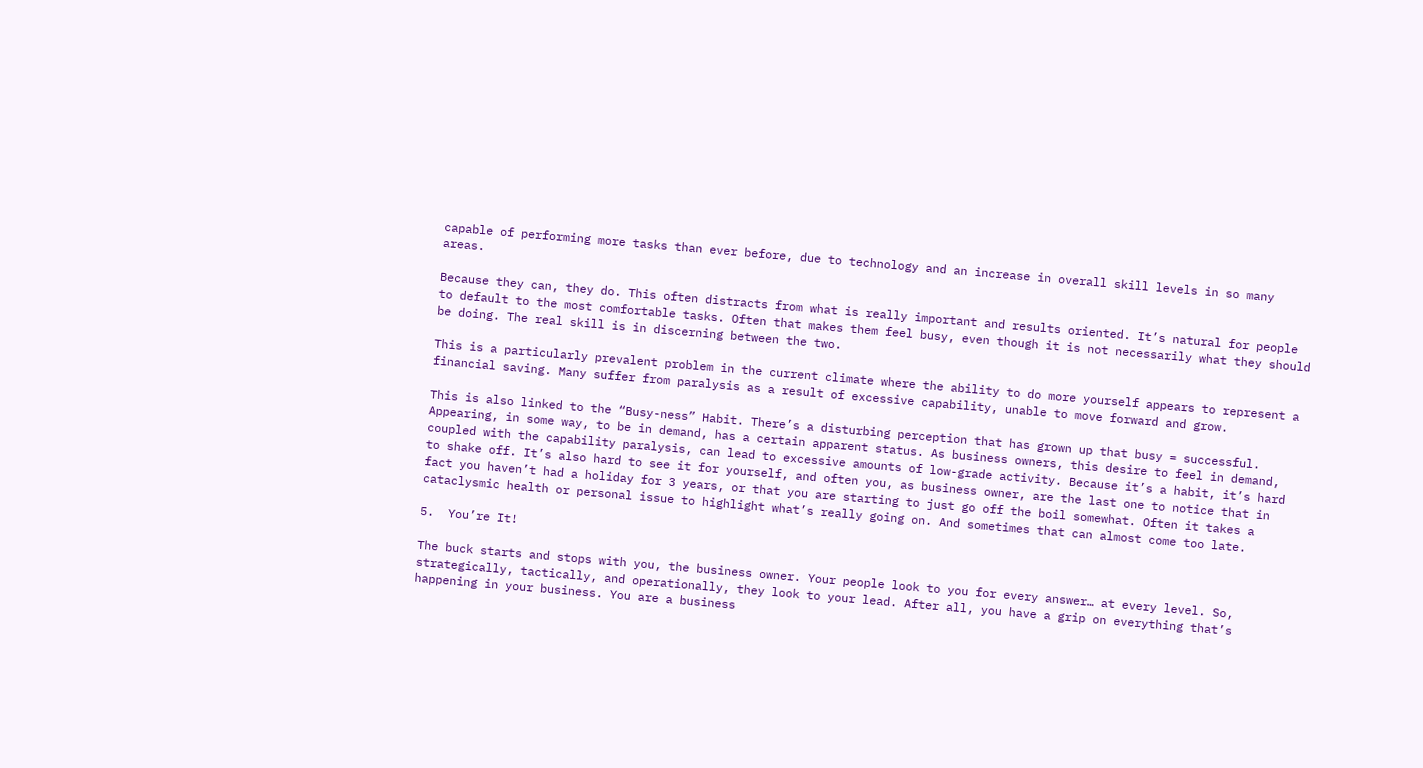capable of performing more tasks than ever before, due to technology and an increase in overall skill levels in so many areas.

Because they can, they do. This often distracts from what is really important and results oriented. It’s natural for people to default to the most comfortable tasks. Often that makes them feel busy, even though it is not necessarily what they should be doing. The real skill is in discerning between the two.

This is a particularly prevalent problem in the current climate where the ability to do more yourself appears to represent a financial saving. Many suffer from paralysis as a result of excessive capability, unable to move forward and grow.

This is also linked to the “Busy-ness” Habit. There’s a disturbing perception that has grown up that busy = successful. Appearing, in some way, to be in demand, has a certain apparent status. As business owners, this desire to feel in demand, coupled with the capability paralysis, can lead to excessive amounts of low-grade activity. Because it’s a habit, it’s hard to shake off. It’s also hard to see it for yourself, and often you, as business owner, are the last one to notice that in fact you haven’t had a holiday for 3 years, or that you are starting to just go off the boil somewhat. Often it takes a cataclysmic health or personal issue to highlight what’s really going on. And sometimes that can almost come too late.

5.  You’re It!

The buck starts and stops with you, the business owner. Your people look to you for every answer… at every level. So, strategically, tactically, and operationally, they look to your lead. After all, you have a grip on everything that’s happening in your business. You are a business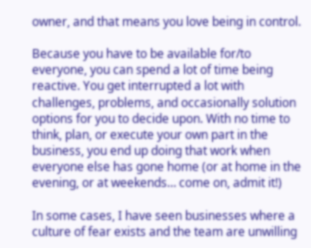owner, and that means you love being in control.

Because you have to be available for/to everyone, you can spend a lot of time being reactive. You get interrupted a lot with challenges, problems, and occasionally solution options for you to decide upon. With no time to think, plan, or execute your own part in the business, you end up doing that work when everyone else has gone home (or at home in the evening, or at weekends… come on, admit it!)

In some cases, I have seen businesses where a culture of fear exists and the team are unwilling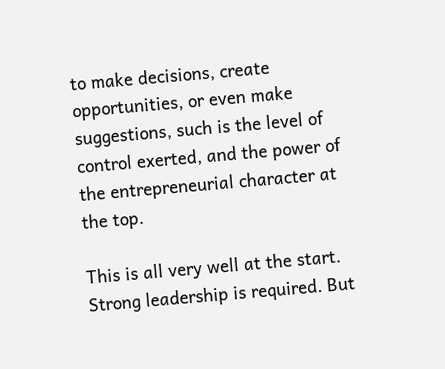to make decisions, create opportunities, or even make suggestions, such is the level of control exerted, and the power of the entrepreneurial character at the top.

This is all very well at the start. Strong leadership is required. But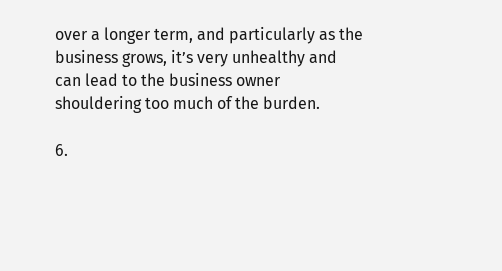over a longer term, and particularly as the business grows, it’s very unhealthy and can lead to the business owner shouldering too much of the burden.

6.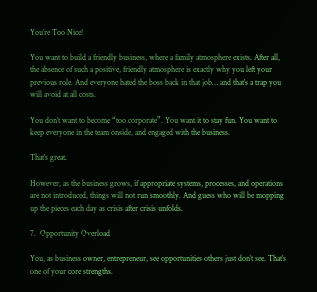You’re Too Nice!

You want to build a friendly business, where a family atmosphere exists. After all, the absence of such a positive, friendly atmosphere is exactly why you left your previous role. And everyone hated the boss back in that job… and that’s a trap you will avoid at all costs.

You don’t want to become “too corporate”. You want it to stay fun. You want to keep everyone in the team onside, and engaged with the business.

That’s great.

However, as the business grows, if appropriate systems, processes, and operations are not introduced, things will not run smoothly. And guess who will be mopping up the pieces each day as crisis after crisis unfolds.

7.  Opportunity Overload

You, as business owner, entrepreneur, see opportunities others just don’t see. That’s one of your core strengths.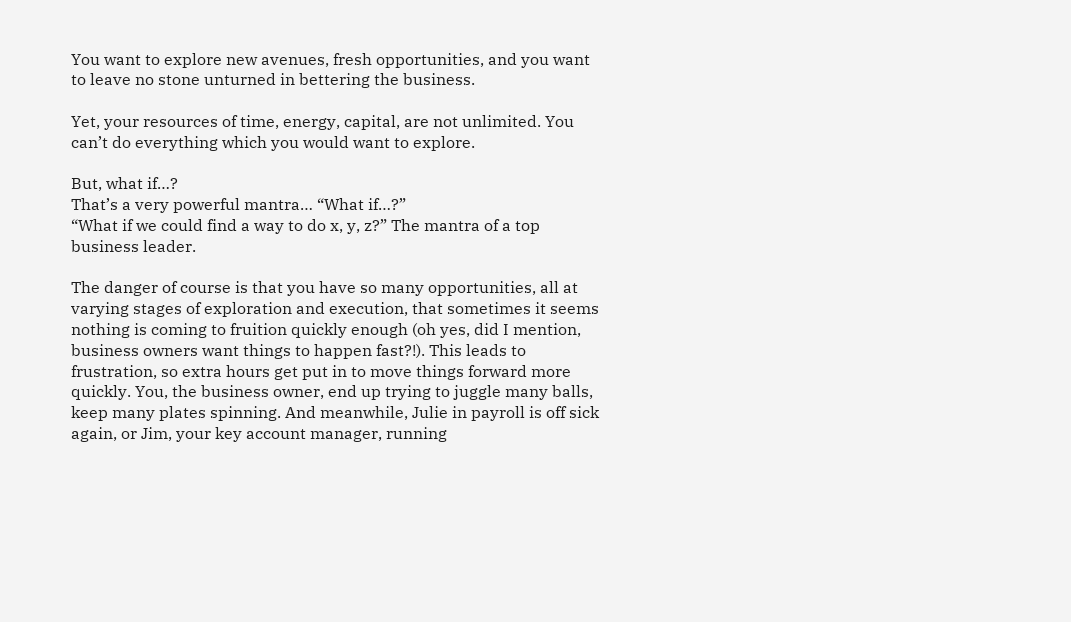You want to explore new avenues, fresh opportunities, and you want to leave no stone unturned in bettering the business.

Yet, your resources of time, energy, capital, are not unlimited. You can’t do everything which you would want to explore.

But, what if…?
That’s a very powerful mantra… “What if…?”
“What if we could find a way to do x, y, z?” The mantra of a top business leader.

The danger of course is that you have so many opportunities, all at varying stages of exploration and execution, that sometimes it seems nothing is coming to fruition quickly enough (oh yes, did I mention, business owners want things to happen fast?!). This leads to frustration, so extra hours get put in to move things forward more quickly. You, the business owner, end up trying to juggle many balls, keep many plates spinning. And meanwhile, Julie in payroll is off sick again, or Jim, your key account manager, running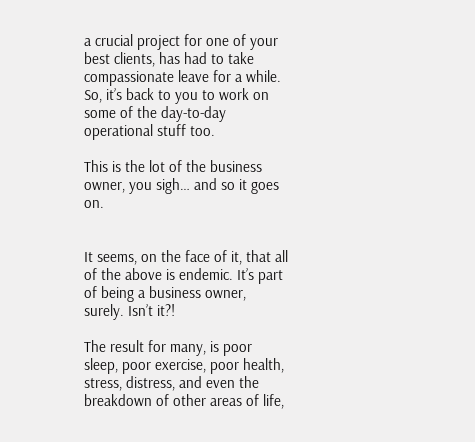a crucial project for one of your best clients, has had to take compassionate leave for a while. So, it’s back to you to work on some of the day-to-day operational stuff too.

This is the lot of the business owner, you sigh… and so it goes on.


It seems, on the face of it, that all of the above is endemic. It’s part of being a business owner, surely. Isn’t it?!

The result for many, is poor sleep, poor exercise, poor health, stress, distress, and even the breakdown of other areas of life,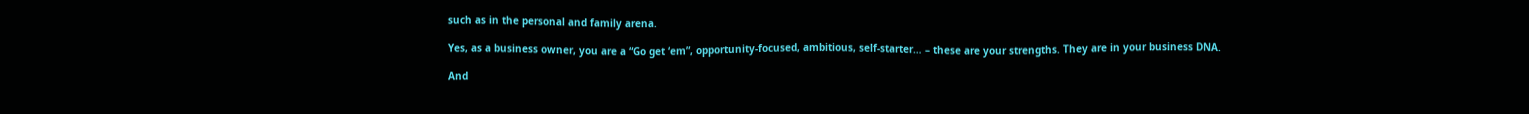such as in the personal and family arena.

Yes, as a business owner, you are a “Go get ‘em”, opportunity-focused, ambitious, self-starter… – these are your strengths. They are in your business DNA.

And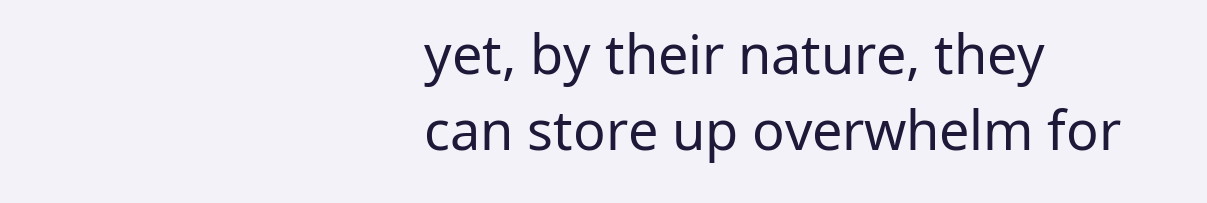yet, by their nature, they can store up overwhelm for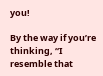you!

By the way if you’re thinking, “I resemble that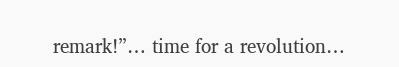remark!”… time for a revolution…